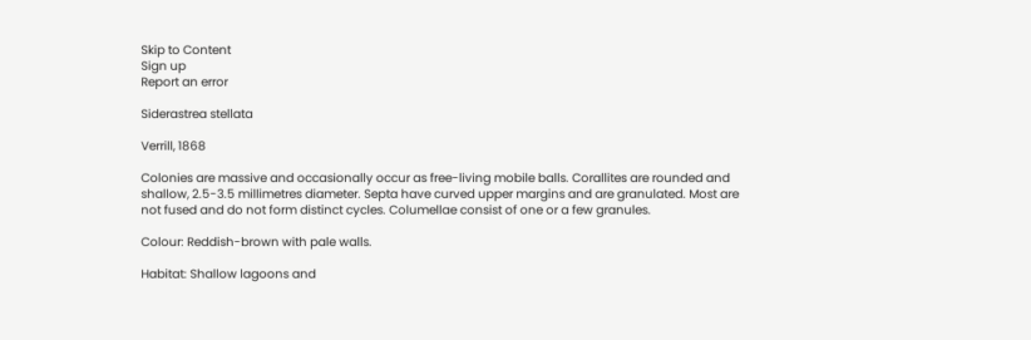Skip to Content
Sign up
Report an error

Siderastrea stellata

Verrill, 1868

Colonies are massive and occasionally occur as free-living mobile balls. Corallites are rounded and shallow, 2.5-3.5 millimetres diameter. Septa have curved upper margins and are granulated. Most are not fused and do not form distinct cycles. Columellae consist of one or a few granules.

Colour: Reddish-brown with pale walls.

Habitat: Shallow lagoons and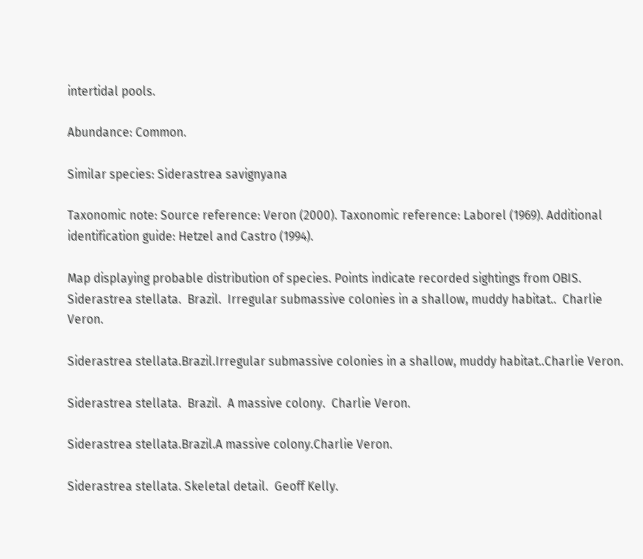intertidal pools.

Abundance: Common.

Similar species: Siderastrea savignyana

Taxonomic note: Source reference: Veron (2000). Taxonomic reference: Laborel (1969). Additional identification guide: Hetzel and Castro (1994).

Map displaying probable distribution of species. Points indicate recorded sightings from OBIS.
Siderastrea stellata.  Brazil.  Irregular submassive colonies in a shallow, muddy habitat..  Charlie Veron.

Siderastrea stellata.Brazil.Irregular submassive colonies in a shallow, muddy habitat..Charlie Veron.

Siderastrea stellata.  Brazil.  A massive colony.  Charlie Veron.

Siderastrea stellata.Brazil.A massive colony.Charlie Veron.

Siderastrea stellata. Skeletal detail.  Geoff Kelly.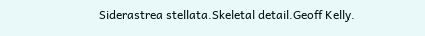Siderastrea stellata.Skeletal detail.Geoff Kelly.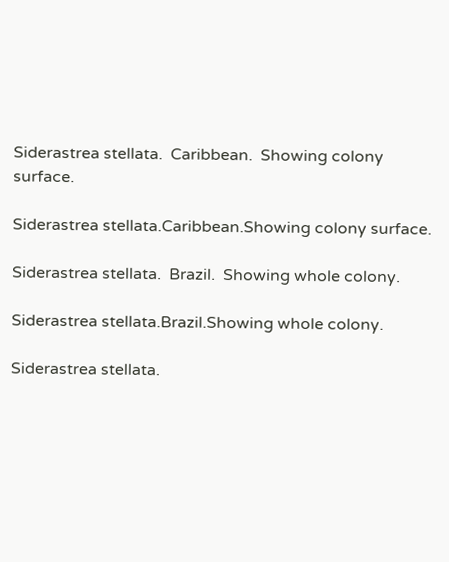Siderastrea stellata.  Caribbean.  Showing colony surface.

Siderastrea stellata.Caribbean.Showing colony surface.

Siderastrea stellata.  Brazil.  Showing whole colony.

Siderastrea stellata.Brazil.Showing whole colony.

Siderastrea stellata.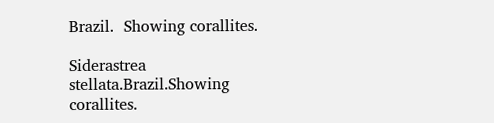Brazil.  Showing corallites.

Siderastrea stellata.Brazil.Showing corallites.